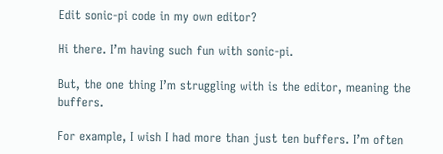Edit sonic-pi code in my own editor?

Hi there. I’m having such fun with sonic-pi.

But, the one thing I’m struggling with is the editor, meaning the buffers.

For example, I wish I had more than just ten buffers. I’m often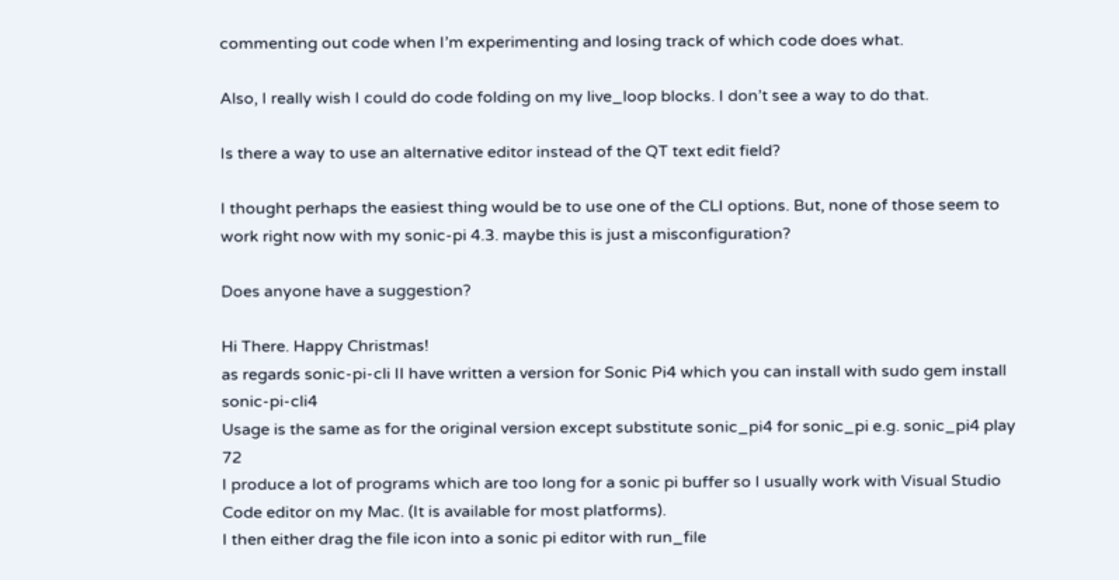commenting out code when I’m experimenting and losing track of which code does what.

Also, I really wish I could do code folding on my live_loop blocks. I don’t see a way to do that.

Is there a way to use an alternative editor instead of the QT text edit field?

I thought perhaps the easiest thing would be to use one of the CLI options. But, none of those seem to work right now with my sonic-pi 4.3. maybe this is just a misconfiguration?

Does anyone have a suggestion?

Hi There. Happy Christmas!
as regards sonic-pi-cli II have written a version for Sonic Pi4 which you can install with sudo gem install sonic-pi-cli4
Usage is the same as for the original version except substitute sonic_pi4 for sonic_pi e.g. sonic_pi4 play 72
I produce a lot of programs which are too long for a sonic pi buffer so I usually work with Visual Studio Code editor on my Mac. (It is available for most platforms).
I then either drag the file icon into a sonic pi editor with run_file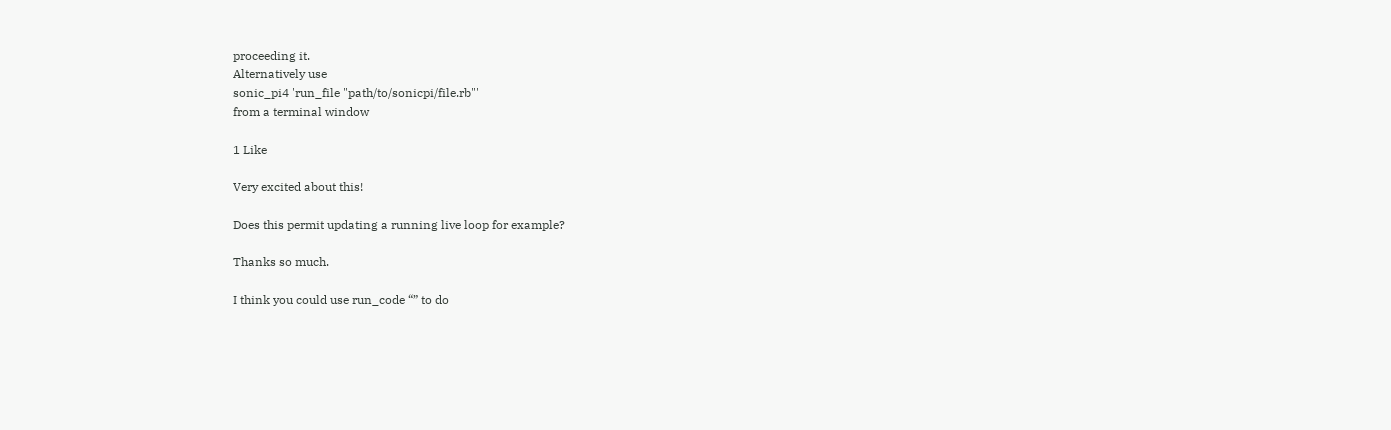proceeding it.
Alternatively use
sonic_pi4 'run_file "path/to/sonicpi/file.rb"'
from a terminal window

1 Like

Very excited about this!

Does this permit updating a running live loop for example?

Thanks so much.

I think you could use run_code “” to do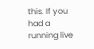this. If you had a running live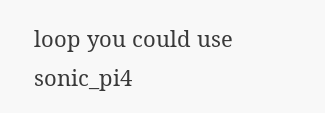loop you could use
sonic_pi4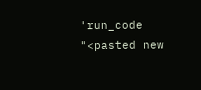'run_code "<pasted new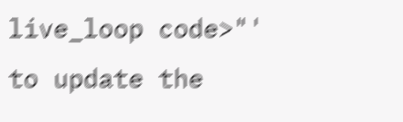live_loop code>"'
to update the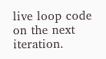live loop code on the next iteration.